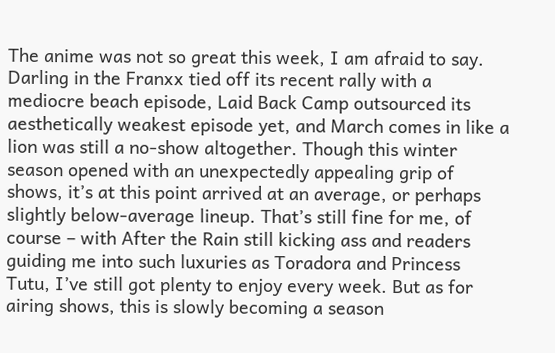The anime was not so great this week, I am afraid to say. Darling in the Franxx tied off its recent rally with a mediocre beach episode, Laid Back Camp outsourced its aesthetically weakest episode yet, and March comes in like a lion was still a no-show altogether. Though this winter season opened with an unexpectedly appealing grip of shows, it’s at this point arrived at an average, or perhaps slightly below-average lineup. That’s still fine for me, of course – with After the Rain still kicking ass and readers guiding me into such luxuries as Toradora and Princess Tutu, I’ve still got plenty to enjoy every week. But as for airing shows, this is slowly becoming a season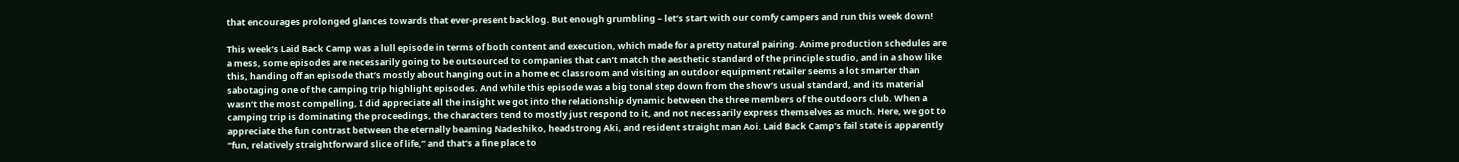that encourages prolonged glances towards that ever-present backlog. But enough grumbling – let’s start with our comfy campers and run this week down!

This week’s Laid Back Camp was a lull episode in terms of both content and execution, which made for a pretty natural pairing. Anime production schedules are a mess, some episodes are necessarily going to be outsourced to companies that can’t match the aesthetic standard of the principle studio, and in a show like this, handing off an episode that’s mostly about hanging out in a home ec classroom and visiting an outdoor equipment retailer seems a lot smarter than sabotaging one of the camping trip highlight episodes. And while this episode was a big tonal step down from the show’s usual standard, and its material wasn’t the most compelling, I did appreciate all the insight we got into the relationship dynamic between the three members of the outdoors club. When a camping trip is dominating the proceedings, the characters tend to mostly just respond to it, and not necessarily express themselves as much. Here, we got to appreciate the fun contrast between the eternally beaming Nadeshiko, headstrong Aki, and resident straight man Aoi. Laid Back Camp’s fail state is apparently “fun, relatively straightforward slice of life,” and that’s a fine place to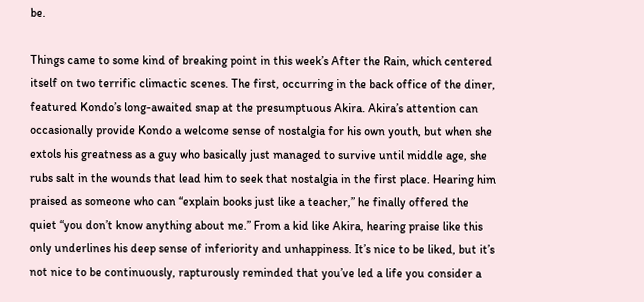be.

Things came to some kind of breaking point in this week’s After the Rain, which centered itself on two terrific climactic scenes. The first, occurring in the back office of the diner, featured Kondo’s long-awaited snap at the presumptuous Akira. Akira’s attention can occasionally provide Kondo a welcome sense of nostalgia for his own youth, but when she extols his greatness as a guy who basically just managed to survive until middle age, she rubs salt in the wounds that lead him to seek that nostalgia in the first place. Hearing him praised as someone who can “explain books just like a teacher,” he finally offered the quiet “you don’t know anything about me.” From a kid like Akira, hearing praise like this only underlines his deep sense of inferiority and unhappiness. It’s nice to be liked, but it’s not nice to be continuously, rapturously reminded that you’ve led a life you consider a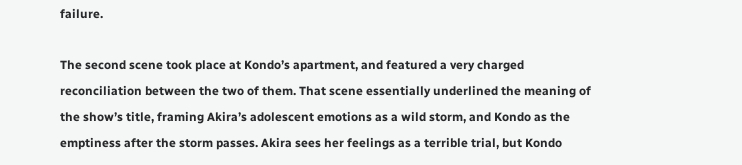failure.

The second scene took place at Kondo’s apartment, and featured a very charged reconciliation between the two of them. That scene essentially underlined the meaning of the show’s title, framing Akira’s adolescent emotions as a wild storm, and Kondo as the emptiness after the storm passes. Akira sees her feelings as a terrible trial, but Kondo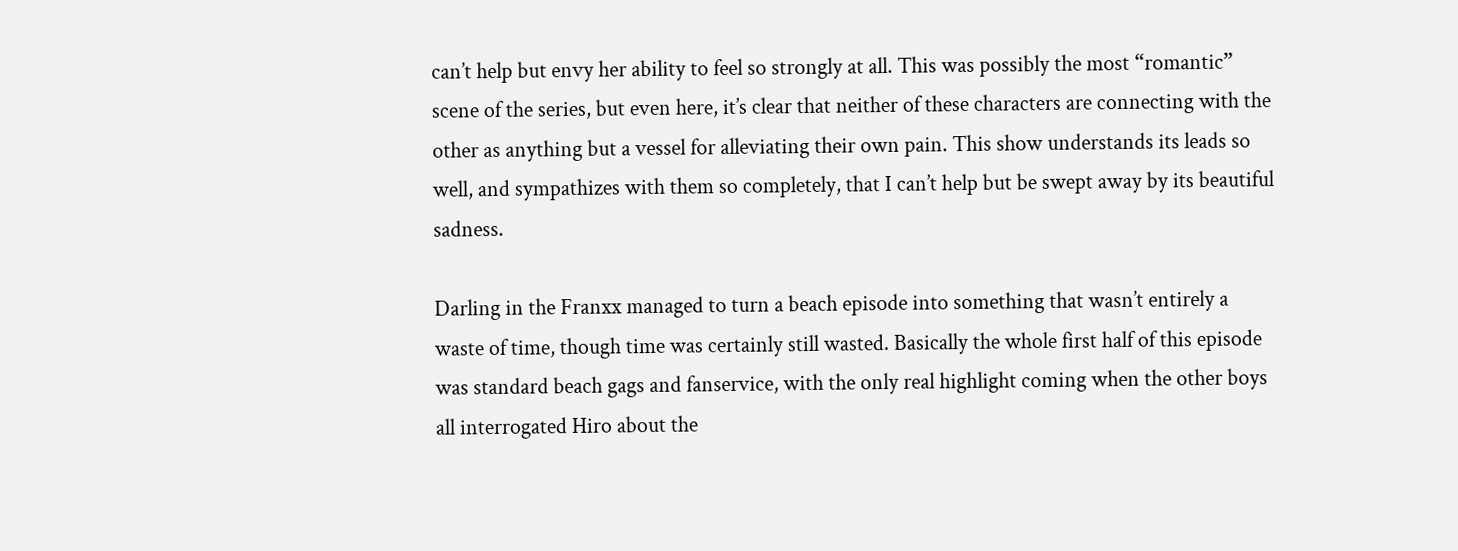can’t help but envy her ability to feel so strongly at all. This was possibly the most “romantic” scene of the series, but even here, it’s clear that neither of these characters are connecting with the other as anything but a vessel for alleviating their own pain. This show understands its leads so well, and sympathizes with them so completely, that I can’t help but be swept away by its beautiful sadness.

Darling in the Franxx managed to turn a beach episode into something that wasn’t entirely a waste of time, though time was certainly still wasted. Basically the whole first half of this episode was standard beach gags and fanservice, with the only real highlight coming when the other boys all interrogated Hiro about the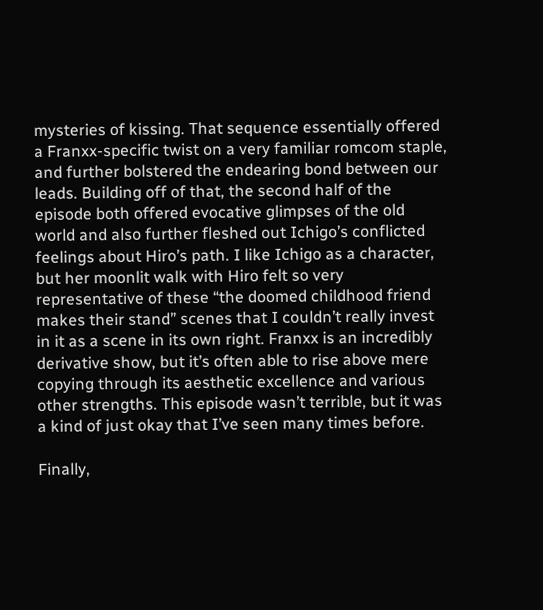mysteries of kissing. That sequence essentially offered a Franxx-specific twist on a very familiar romcom staple, and further bolstered the endearing bond between our leads. Building off of that, the second half of the episode both offered evocative glimpses of the old world and also further fleshed out Ichigo’s conflicted feelings about Hiro’s path. I like Ichigo as a character, but her moonlit walk with Hiro felt so very representative of these “the doomed childhood friend makes their stand” scenes that I couldn’t really invest in it as a scene in its own right. Franxx is an incredibly derivative show, but it’s often able to rise above mere copying through its aesthetic excellence and various other strengths. This episode wasn’t terrible, but it was a kind of just okay that I’ve seen many times before.

Finally,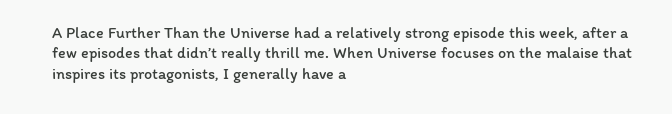A Place Further Than the Universe had a relatively strong episode this week, after a few episodes that didn’t really thrill me. When Universe focuses on the malaise that inspires its protagonists, I generally have a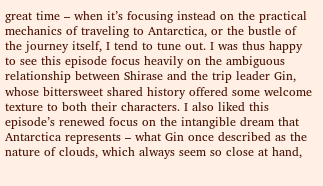great time – when it’s focusing instead on the practical mechanics of traveling to Antarctica, or the bustle of the journey itself, I tend to tune out. I was thus happy to see this episode focus heavily on the ambiguous relationship between Shirase and the trip leader Gin, whose bittersweet shared history offered some welcome texture to both their characters. I also liked this episode’s renewed focus on the intangible dream that Antarctica represents – what Gin once described as the nature of clouds, which always seem so close at hand,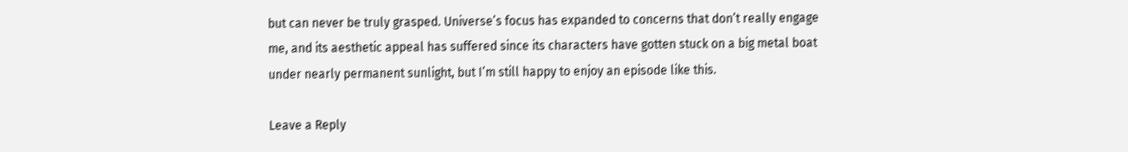but can never be truly grasped. Universe’s focus has expanded to concerns that don’t really engage me, and its aesthetic appeal has suffered since its characters have gotten stuck on a big metal boat under nearly permanent sunlight, but I’m still happy to enjoy an episode like this.

Leave a Reply